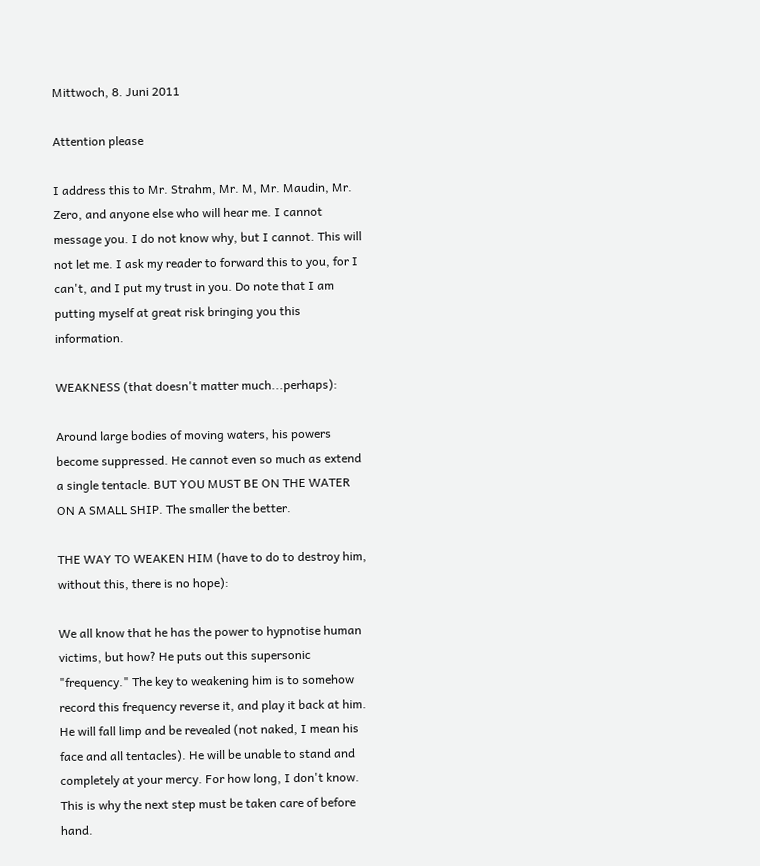Mittwoch, 8. Juni 2011

Attention please

I address this to Mr. Strahm, Mr. M, Mr. Maudin, Mr. Zero, and anyone else who will hear me. I cannot message you. I do not know why, but I cannot. This will not let me. I ask my reader to forward this to you, for I can't, and I put my trust in you. Do note that I am putting myself at great risk bringing you this information.

WEAKNESS (that doesn't matter much...perhaps):

Around large bodies of moving waters, his powers become suppressed. He cannot even so much as extend a single tentacle. BUT YOU MUST BE ON THE WATER ON A SMALL SHIP. The smaller the better.

THE WAY TO WEAKEN HIM (have to do to destroy him, without this, there is no hope):

We all know that he has the power to hypnotise human victims, but how? He puts out this supersonic "frequency." The key to weakening him is to somehow record this frequency reverse it, and play it back at him. He will fall limp and be revealed (not naked, I mean his face and all tentacles). He will be unable to stand and completely at your mercy. For how long, I don't know. This is why the next step must be taken care of before hand.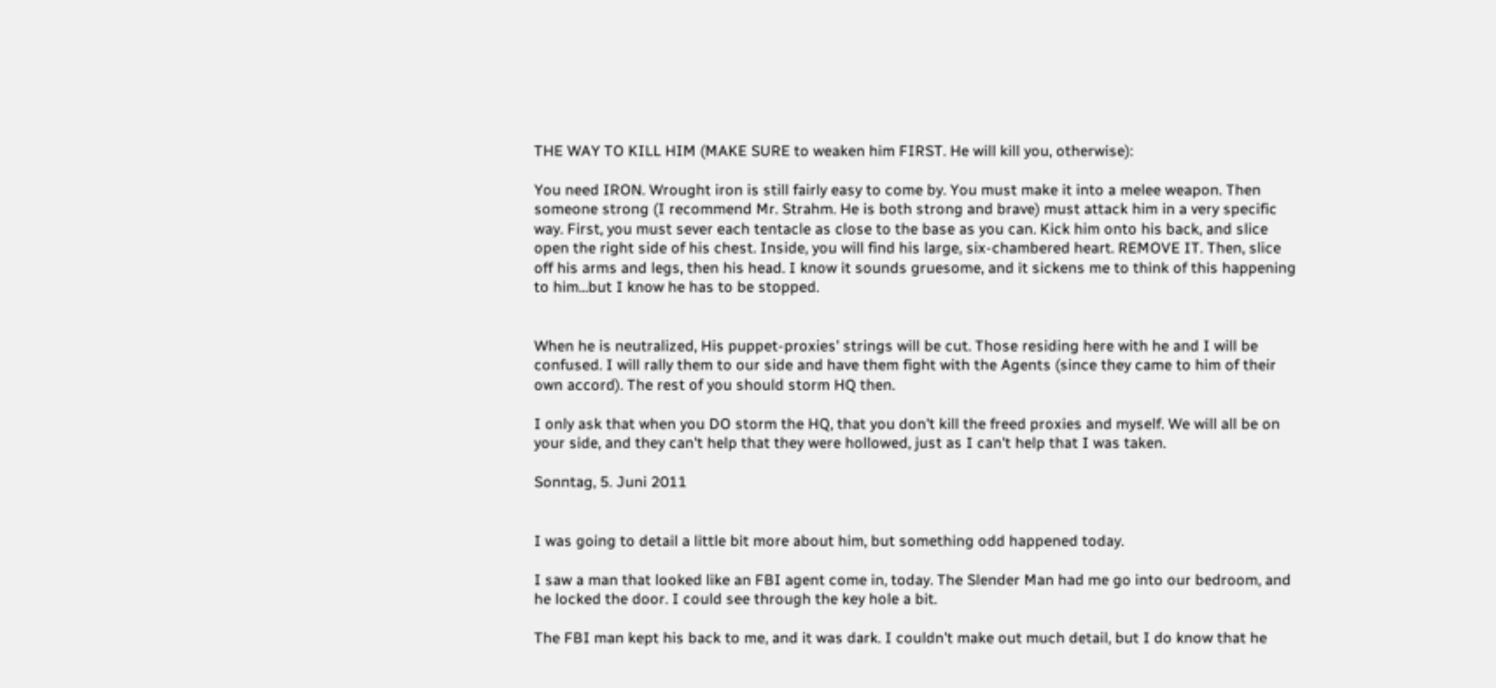THE WAY TO KILL HIM (MAKE SURE to weaken him FIRST. He will kill you, otherwise):

You need IRON. Wrought iron is still fairly easy to come by. You must make it into a melee weapon. Then someone strong (I recommend Mr. Strahm. He is both strong and brave) must attack him in a very specific way. First, you must sever each tentacle as close to the base as you can. Kick him onto his back, and slice open the right side of his chest. Inside, you will find his large, six-chambered heart. REMOVE IT. Then, slice off his arms and legs, then his head. I know it sounds gruesome, and it sickens me to think of this happening to him...but I know he has to be stopped.


When he is neutralized, His puppet-proxies' strings will be cut. Those residing here with he and I will be confused. I will rally them to our side and have them fight with the Agents (since they came to him of their own accord). The rest of you should storm HQ then.

I only ask that when you DO storm the HQ, that you don't kill the freed proxies and myself. We will all be on your side, and they can't help that they were hollowed, just as I can't help that I was taken.

Sonntag, 5. Juni 2011


I was going to detail a little bit more about him, but something odd happened today.

I saw a man that looked like an FBI agent come in, today. The Slender Man had me go into our bedroom, and he locked the door. I could see through the key hole a bit.

The FBI man kept his back to me, and it was dark. I couldn't make out much detail, but I do know that he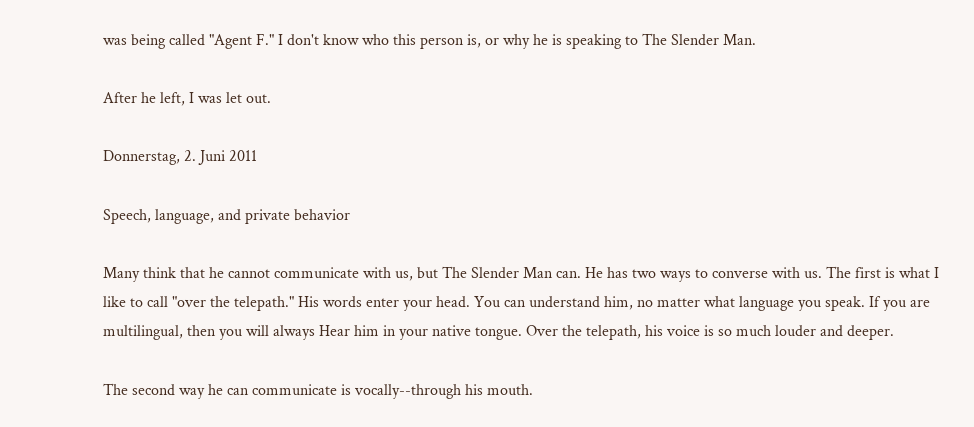was being called "Agent F." I don't know who this person is, or why he is speaking to The Slender Man.

After he left, I was let out.

Donnerstag, 2. Juni 2011

Speech, language, and private behavior

Many think that he cannot communicate with us, but The Slender Man can. He has two ways to converse with us. The first is what I like to call "over the telepath." His words enter your head. You can understand him, no matter what language you speak. If you are multilingual, then you will always Hear him in your native tongue. Over the telepath, his voice is so much louder and deeper.

The second way he can communicate is vocally--through his mouth.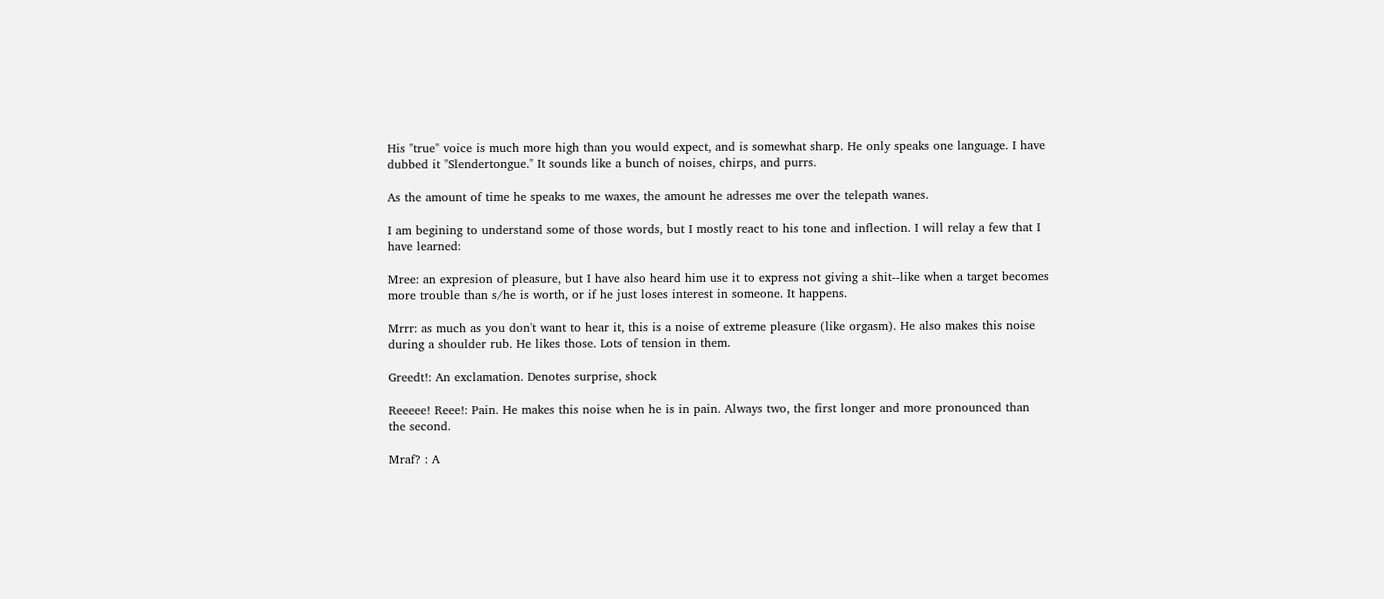His "true" voice is much more high than you would expect, and is somewhat sharp. He only speaks one language. I have dubbed it "Slendertongue." It sounds like a bunch of noises, chirps, and purrs.

As the amount of time he speaks to me waxes, the amount he adresses me over the telepath wanes.

I am begining to understand some of those words, but I mostly react to his tone and inflection. I will relay a few that I have learned:

Mree: an expresion of pleasure, but I have also heard him use it to express not giving a shit--like when a target becomes more trouble than s/he is worth, or if he just loses interest in someone. It happens.

Mrrr: as much as you don't want to hear it, this is a noise of extreme pleasure (like orgasm). He also makes this noise during a shoulder rub. He likes those. Lots of tension in them.

Greedt!: An exclamation. Denotes surprise, shock

Reeeee! Reee!: Pain. He makes this noise when he is in pain. Always two, the first longer and more pronounced than the second.

Mraf? : A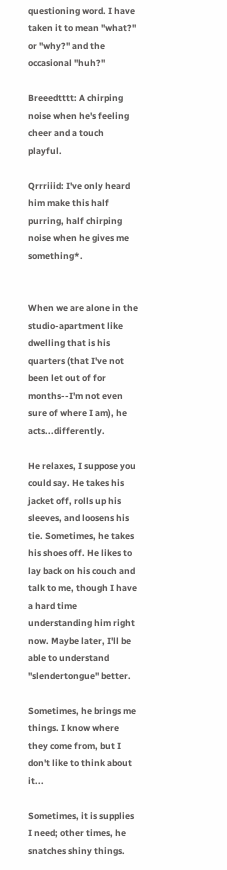questioning word. I have taken it to mean "what?" or "why?" and the occasional "huh?"

Breeedtttt: A chirping noise when he's feeling cheer and a touch playful.

Qrrriiid: I've only heard him make this half purring, half chirping noise when he gives me something*.


When we are alone in the studio-apartment like dwelling that is his quarters (that I've not been let out of for months--I'm not even sure of where I am), he acts...differently.

He relaxes, I suppose you could say. He takes his jacket off, rolls up his sleeves, and loosens his tie. Sometimes, he takes his shoes off. He likes to lay back on his couch and talk to me, though I have a hard time understanding him right now. Maybe later, I'll be able to understand "slendertongue" better.

Sometimes, he brings me things. I know where they come from, but I don't like to think about it...

Sometimes, it is supplies I need; other times, he snatches shiny things.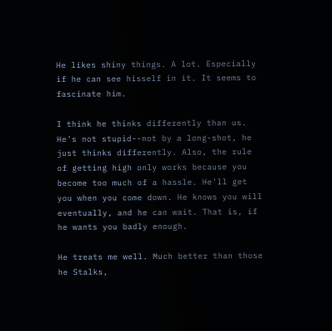He likes shiny things. A lot. Especially if he can see hisself in it. It seems to fascinate him.

I think he thinks differently than us. He's not stupid--not by a long-shot, he just thinks differently. Also, the rule of getting high only works because you become too much of a hassle. He'll get you when you come down. He knows you will eventually, and he can wait. That is, if he wants you badly enough.

He treats me well. Much better than those he Stalks,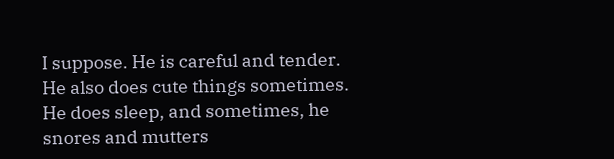I suppose. He is careful and tender. He also does cute things sometimes. He does sleep, and sometimes, he snores and mutters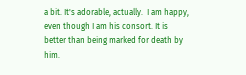a bit. It's adorable, actually.  I am happy, even though I am his consort. It is better than being marked for death by him.